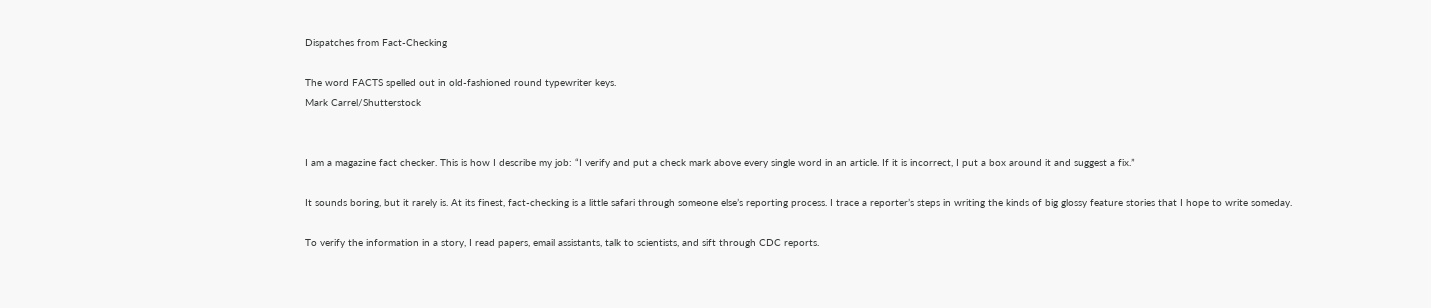Dispatches from Fact-Checking

The word FACTS spelled out in old-fashioned round typewriter keys.
Mark Carrel/Shutterstock


I am a magazine fact checker. This is how I describe my job: “I verify and put a check mark above every single word in an article. If it is incorrect, I put a box around it and suggest a fix.”

It sounds boring, but it rarely is. At its finest, fact-checking is a little safari through someone else’s reporting process. I trace a reporter’s steps in writing the kinds of big glossy feature stories that I hope to write someday.

To verify the information in a story, I read papers, email assistants, talk to scientists, and sift through CDC reports.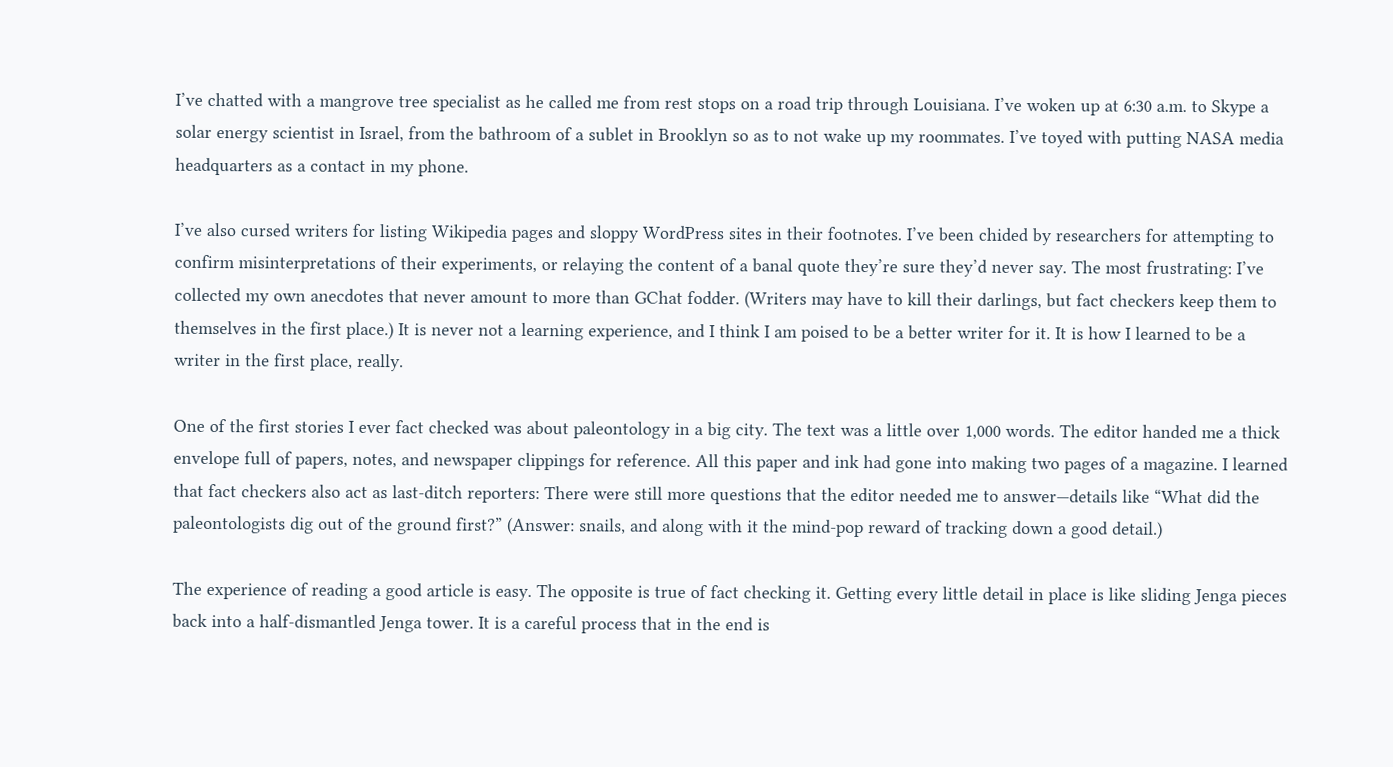I’ve chatted with a mangrove tree specialist as he called me from rest stops on a road trip through Louisiana. I’ve woken up at 6:30 a.m. to Skype a solar energy scientist in Israel, from the bathroom of a sublet in Brooklyn so as to not wake up my roommates. I’ve toyed with putting NASA media headquarters as a contact in my phone.

I’ve also cursed writers for listing Wikipedia pages and sloppy WordPress sites in their footnotes. I’ve been chided by researchers for attempting to confirm misinterpretations of their experiments, or relaying the content of a banal quote they’re sure they’d never say. The most frustrating: I’ve collected my own anecdotes that never amount to more than GChat fodder. (Writers may have to kill their darlings, but fact checkers keep them to themselves in the first place.) It is never not a learning experience, and I think I am poised to be a better writer for it. It is how I learned to be a writer in the first place, really.

One of the first stories I ever fact checked was about paleontology in a big city. The text was a little over 1,000 words. The editor handed me a thick envelope full of papers, notes, and newspaper clippings for reference. All this paper and ink had gone into making two pages of a magazine. I learned that fact checkers also act as last-ditch reporters: There were still more questions that the editor needed me to answer—details like “What did the paleontologists dig out of the ground first?” (Answer: snails, and along with it the mind-pop reward of tracking down a good detail.)

The experience of reading a good article is easy. The opposite is true of fact checking it. Getting every little detail in place is like sliding Jenga pieces back into a half-dismantled Jenga tower. It is a careful process that in the end is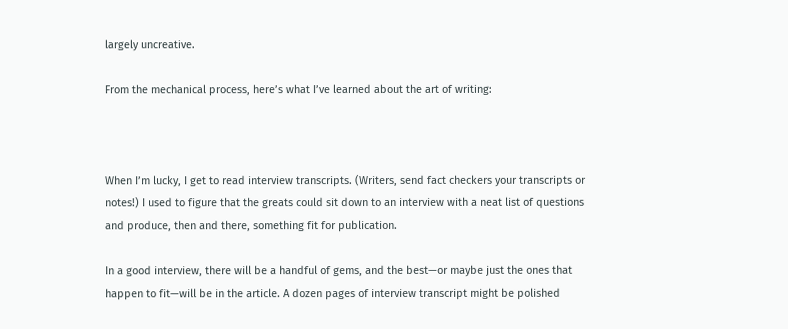largely uncreative.

From the mechanical process, here’s what I’ve learned about the art of writing:



When I’m lucky, I get to read interview transcripts. (Writers, send fact checkers your transcripts or notes!) I used to figure that the greats could sit down to an interview with a neat list of questions and produce, then and there, something fit for publication.

In a good interview, there will be a handful of gems, and the best—or maybe just the ones that happen to fit—will be in the article. A dozen pages of interview transcript might be polished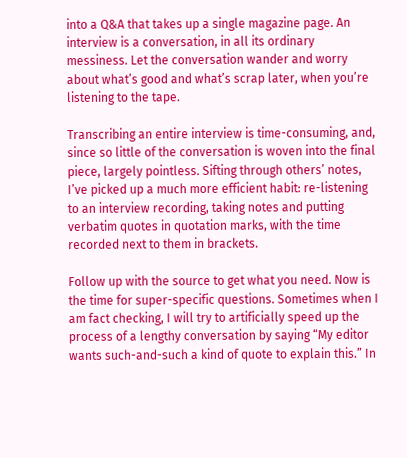into a Q&A that takes up a single magazine page. An interview is a conversation, in all its ordinary messiness. Let the conversation wander and worry about what’s good and what’s scrap later, when you’re listening to the tape.

Transcribing an entire interview is time-consuming, and, since so little of the conversation is woven into the final piece, largely pointless. Sifting through others’ notes, I’ve picked up a much more efficient habit: re-listening to an interview recording, taking notes and putting verbatim quotes in quotation marks, with the time recorded next to them in brackets.

Follow up with the source to get what you need. Now is the time for super-specific questions. Sometimes when I am fact checking, I will try to artificially speed up the process of a lengthy conversation by saying “My editor wants such-and-such a kind of quote to explain this.” In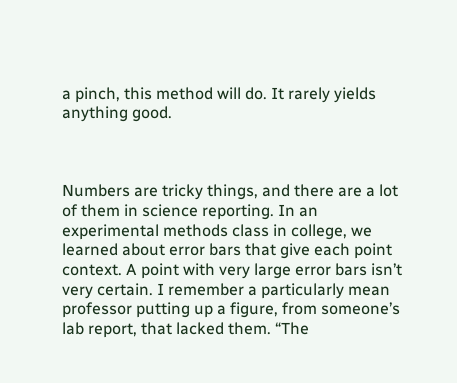a pinch, this method will do. It rarely yields anything good.



Numbers are tricky things, and there are a lot of them in science reporting. In an experimental methods class in college, we learned about error bars that give each point context. A point with very large error bars isn’t very certain. I remember a particularly mean professor putting up a figure, from someone’s lab report, that lacked them. “The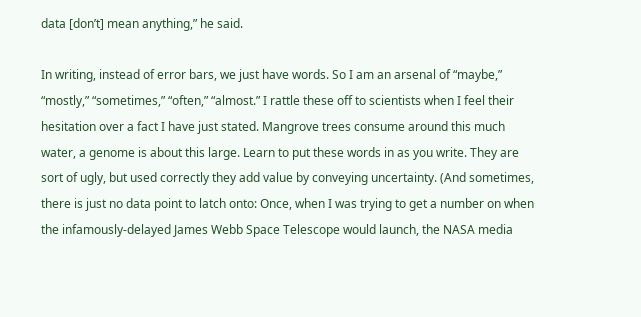data [don’t] mean anything,” he said.

In writing, instead of error bars, we just have words. So I am an arsenal of “maybe,” “mostly,” “sometimes,” “often,” “almost.” I rattle these off to scientists when I feel their hesitation over a fact I have just stated. Mangrove trees consume around this much water, a genome is about this large. Learn to put these words in as you write. They are sort of ugly, but used correctly they add value by conveying uncertainty. (And sometimes, there is just no data point to latch onto: Once, when I was trying to get a number on when the infamously-delayed James Webb Space Telescope would launch, the NASA media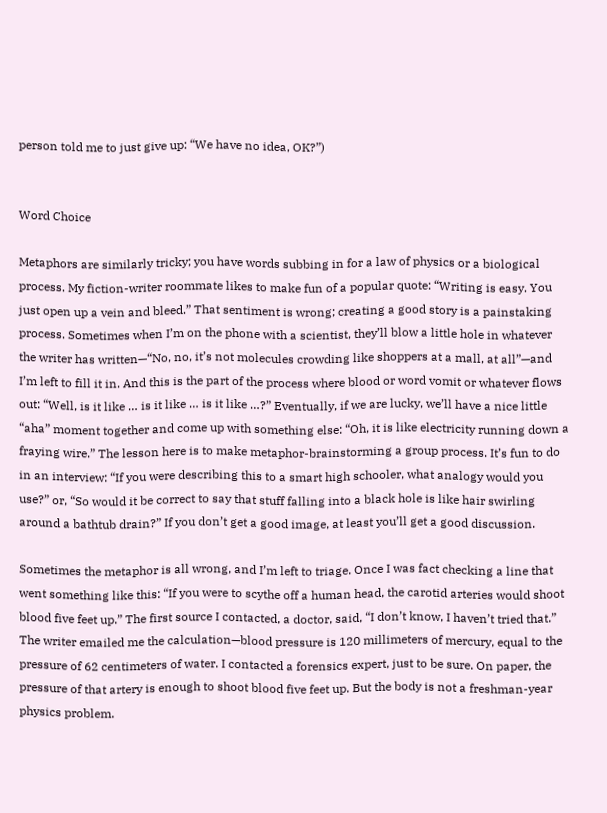person told me to just give up: “We have no idea, OK?”)


Word Choice

Metaphors are similarly tricky; you have words subbing in for a law of physics or a biological process. My fiction-writer roommate likes to make fun of a popular quote: “Writing is easy. You just open up a vein and bleed.” That sentiment is wrong; creating a good story is a painstaking process. Sometimes when I’m on the phone with a scientist, they’ll blow a little hole in whatever the writer has written—“No, no, it’s not molecules crowding like shoppers at a mall, at all”—and I’m left to fill it in. And this is the part of the process where blood or word vomit or whatever flows out: “Well, is it like … is it like … is it like …?” Eventually, if we are lucky, we’ll have a nice little “aha” moment together and come up with something else: “Oh, it is like electricity running down a fraying wire.” The lesson here is to make metaphor-brainstorming a group process. It’s fun to do in an interview: “If you were describing this to a smart high schooler, what analogy would you use?” or, “So would it be correct to say that stuff falling into a black hole is like hair swirling around a bathtub drain?” If you don’t get a good image, at least you’ll get a good discussion.

Sometimes the metaphor is all wrong, and I’m left to triage. Once I was fact checking a line that went something like this: “If you were to scythe off a human head, the carotid arteries would shoot blood five feet up.” The first source I contacted, a doctor, said, “I don’t know, I haven’t tried that.” The writer emailed me the calculation—blood pressure is 120 millimeters of mercury, equal to the pressure of 62 centimeters of water. I contacted a forensics expert, just to be sure. On paper, the pressure of that artery is enough to shoot blood five feet up. But the body is not a freshman-year physics problem.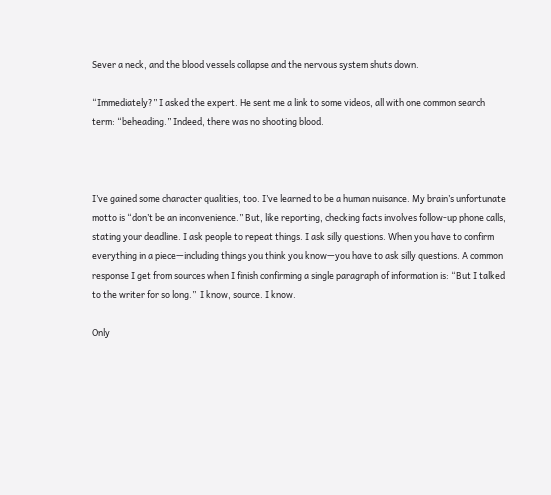Sever a neck, and the blood vessels collapse and the nervous system shuts down.

“Immediately?” I asked the expert. He sent me a link to some videos, all with one common search term: “beheading.” Indeed, there was no shooting blood.



I’ve gained some character qualities, too. I’ve learned to be a human nuisance. My brain’s unfortunate motto is “don’t be an inconvenience.” But, like reporting, checking facts involves follow-up phone calls, stating your deadline. I ask people to repeat things. I ask silly questions. When you have to confirm everything in a piece—including things you think you know—you have to ask silly questions. A common response I get from sources when I finish confirming a single paragraph of information is: “But I talked to the writer for so long.”  I know, source. I know.

Only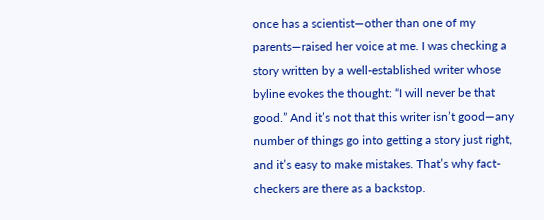once has a scientist—other than one of my parents—raised her voice at me. I was checking a story written by a well-established writer whose byline evokes the thought: “I will never be that good.” And it’s not that this writer isn’t good—any number of things go into getting a story just right, and it’s easy to make mistakes. That’s why fact-checkers are there as a backstop.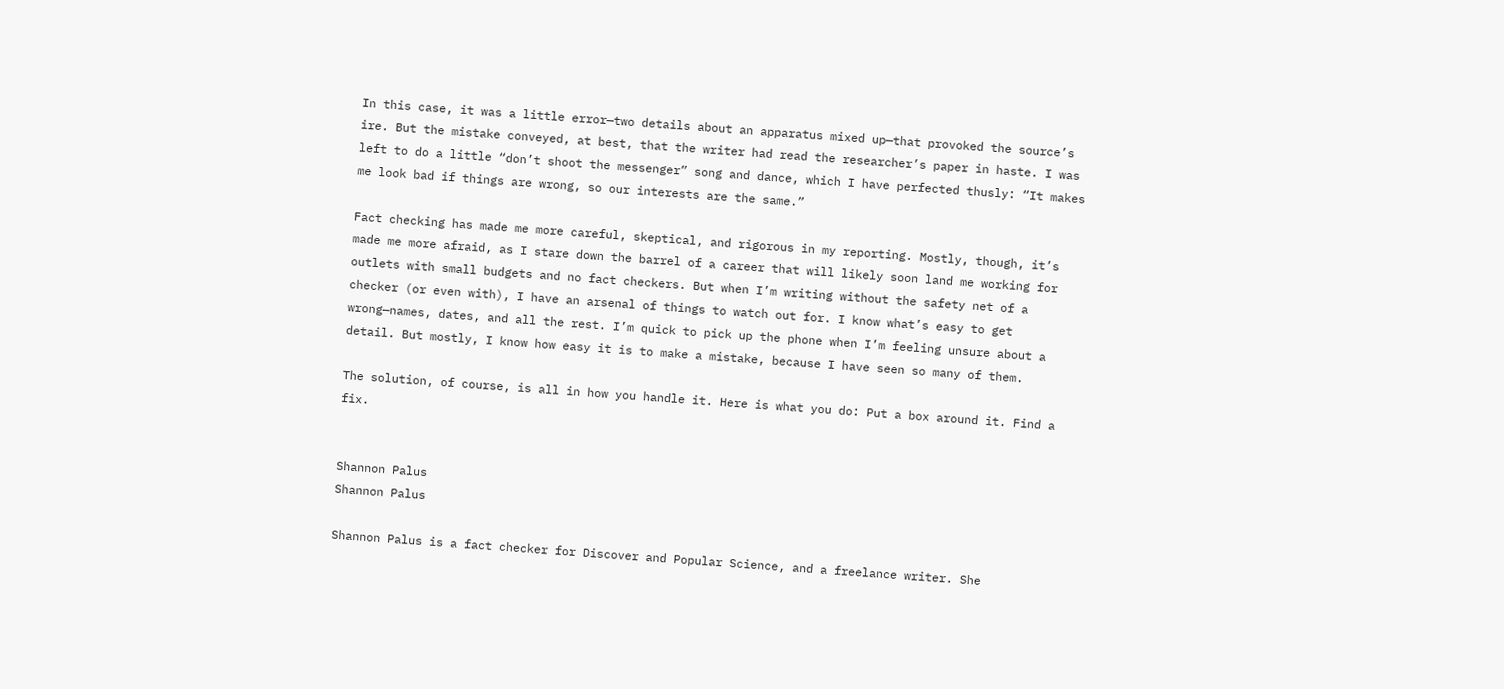In this case, it was a little error—two details about an apparatus mixed up—that provoked the source’s ire. But the mistake conveyed, at best, that the writer had read the researcher’s paper in haste. I was left to do a little “don’t shoot the messenger” song and dance, which I have perfected thusly: “It makes me look bad if things are wrong, so our interests are the same.”

Fact checking has made me more careful, skeptical, and rigorous in my reporting. Mostly, though, it’s made me more afraid, as I stare down the barrel of a career that will likely soon land me working for outlets with small budgets and no fact checkers. But when I’m writing without the safety net of a checker (or even with), I have an arsenal of things to watch out for. I know what’s easy to get wrong—names, dates, and all the rest. I’m quick to pick up the phone when I’m feeling unsure about a detail. But mostly, I know how easy it is to make a mistake, because I have seen so many of them.

The solution, of course, is all in how you handle it. Here is what you do: Put a box around it. Find a fix.


Shannon Palus
Shannon Palus

Shannon Palus is a fact checker for Discover and Popular Science, and a freelance writer. She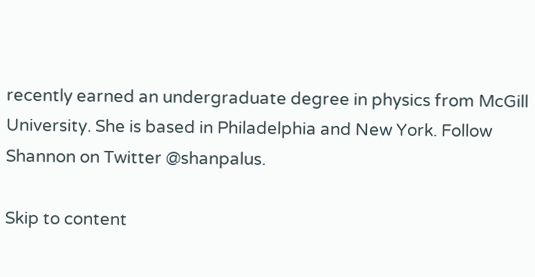recently earned an undergraduate degree in physics from McGill University. She is based in Philadelphia and New York. Follow Shannon on Twitter @shanpalus.

Skip to content